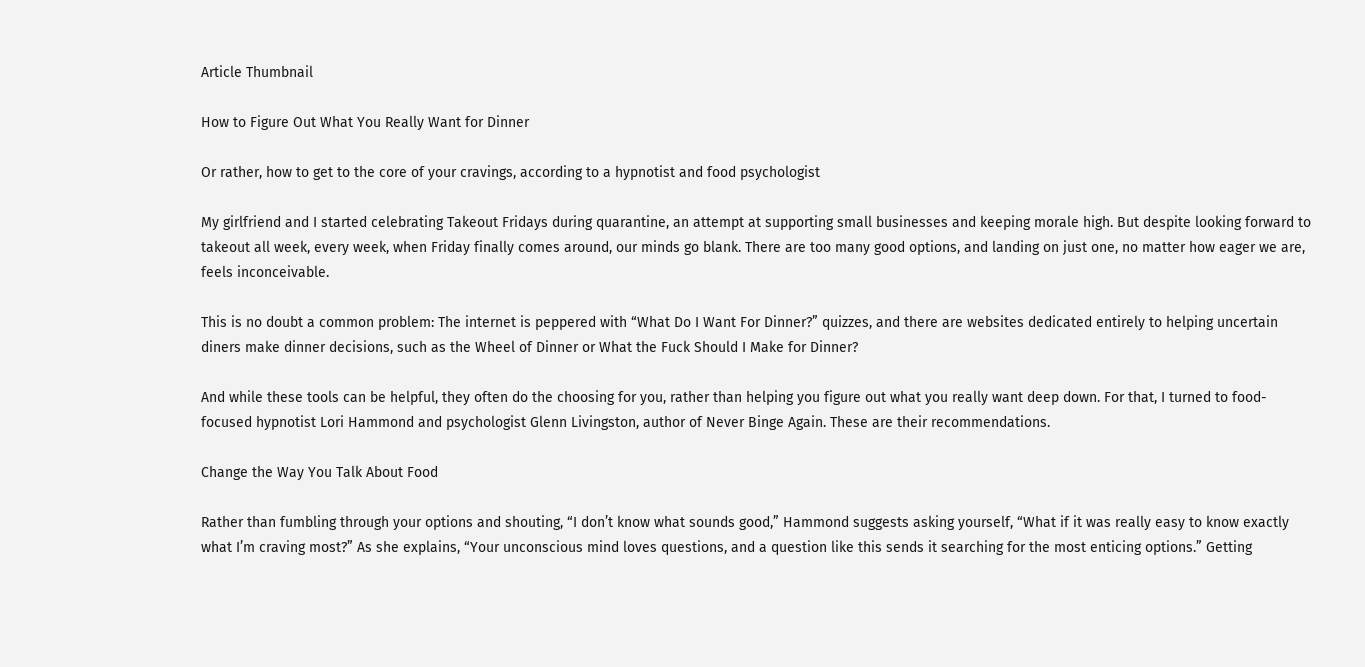Article Thumbnail

How to Figure Out What You Really Want for Dinner

Or rather, how to get to the core of your cravings, according to a hypnotist and food psychologist

My girlfriend and I started celebrating Takeout Fridays during quarantine, an attempt at supporting small businesses and keeping morale high. But despite looking forward to takeout all week, every week, when Friday finally comes around, our minds go blank. There are too many good options, and landing on just one, no matter how eager we are, feels inconceivable.

This is no doubt a common problem: The internet is peppered with “What Do I Want For Dinner?” quizzes, and there are websites dedicated entirely to helping uncertain diners make dinner decisions, such as the Wheel of Dinner or What the Fuck Should I Make for Dinner?

And while these tools can be helpful, they often do the choosing for you, rather than helping you figure out what you really want deep down. For that, I turned to food-focused hypnotist Lori Hammond and psychologist Glenn Livingston, author of Never Binge Again. These are their recommendations.

Change the Way You Talk About Food

Rather than fumbling through your options and shouting, “I don’t know what sounds good,” Hammond suggests asking yourself, “What if it was really easy to know exactly what I’m craving most?” As she explains, “Your unconscious mind loves questions, and a question like this sends it searching for the most enticing options.” Getting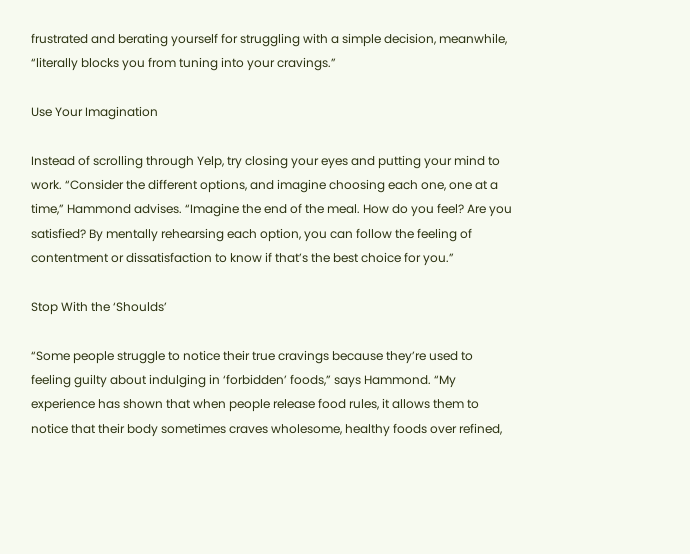frustrated and berating yourself for struggling with a simple decision, meanwhile, “literally blocks you from tuning into your cravings.”

Use Your Imagination

Instead of scrolling through Yelp, try closing your eyes and putting your mind to work. “Consider the different options, and imagine choosing each one, one at a time,” Hammond advises. “Imagine the end of the meal. How do you feel? Are you satisfied? By mentally rehearsing each option, you can follow the feeling of contentment or dissatisfaction to know if that’s the best choice for you.”

Stop With the ‘Shoulds’

“Some people struggle to notice their true cravings because they’re used to feeling guilty about indulging in ‘forbidden’ foods,” says Hammond. “My experience has shown that when people release food rules, it allows them to notice that their body sometimes craves wholesome, healthy foods over refined,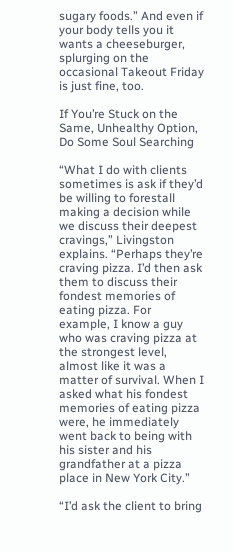sugary foods.” And even if your body tells you it wants a cheeseburger, splurging on the occasional Takeout Friday is just fine, too.

If You’re Stuck on the Same, Unhealthy Option, Do Some Soul Searching

“What I do with clients sometimes is ask if they’d be willing to forestall making a decision while we discuss their deepest cravings,” Livingston explains. “Perhaps they’re craving pizza. I’d then ask them to discuss their fondest memories of eating pizza. For example, I know a guy who was craving pizza at the strongest level, almost like it was a matter of survival. When I asked what his fondest memories of eating pizza were, he immediately went back to being with his sister and his grandfather at a pizza place in New York City.”

“I’d ask the client to bring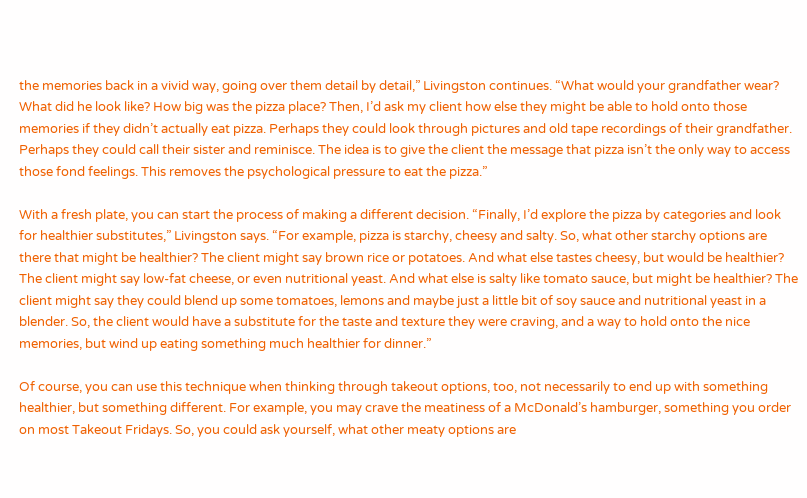the memories back in a vivid way, going over them detail by detail,” Livingston continues. “What would your grandfather wear? What did he look like? How big was the pizza place? Then, I’d ask my client how else they might be able to hold onto those memories if they didn’t actually eat pizza. Perhaps they could look through pictures and old tape recordings of their grandfather. Perhaps they could call their sister and reminisce. The idea is to give the client the message that pizza isn’t the only way to access those fond feelings. This removes the psychological pressure to eat the pizza.”

With a fresh plate, you can start the process of making a different decision. “Finally, I’d explore the pizza by categories and look for healthier substitutes,” Livingston says. “For example, pizza is starchy, cheesy and salty. So, what other starchy options are there that might be healthier? The client might say brown rice or potatoes. And what else tastes cheesy, but would be healthier? The client might say low-fat cheese, or even nutritional yeast. And what else is salty like tomato sauce, but might be healthier? The client might say they could blend up some tomatoes, lemons and maybe just a little bit of soy sauce and nutritional yeast in a blender. So, the client would have a substitute for the taste and texture they were craving, and a way to hold onto the nice memories, but wind up eating something much healthier for dinner.”

Of course, you can use this technique when thinking through takeout options, too, not necessarily to end up with something healthier, but something different. For example, you may crave the meatiness of a McDonald’s hamburger, something you order on most Takeout Fridays. So, you could ask yourself, what other meaty options are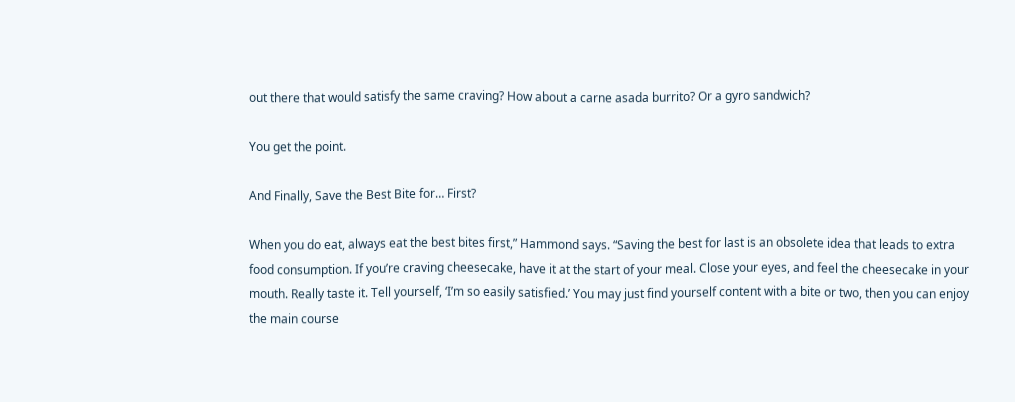out there that would satisfy the same craving? How about a carne asada burrito? Or a gyro sandwich?

You get the point.

And Finally, Save the Best Bite for… First?

When you do eat, always eat the best bites first,” Hammond says. “Saving the best for last is an obsolete idea that leads to extra food consumption. If you’re craving cheesecake, have it at the start of your meal. Close your eyes, and feel the cheesecake in your mouth. Really taste it. Tell yourself, ‘I’m so easily satisfied.’ You may just find yourself content with a bite or two, then you can enjoy the main course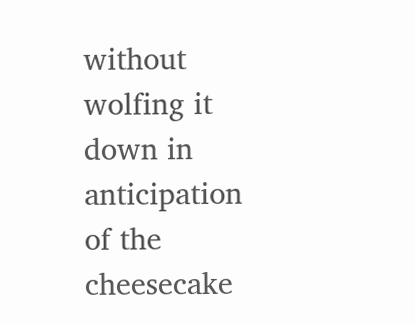without wolfing it down in anticipation of the cheesecake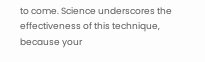to come. Science underscores the effectiveness of this technique, because your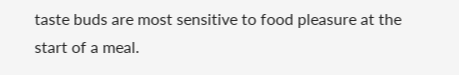taste buds are most sensitive to food pleasure at the start of a meal.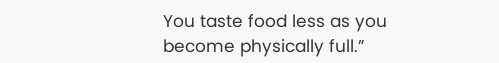You taste food less as you become physically full.”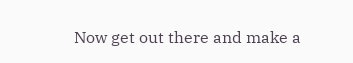Now get out there and make a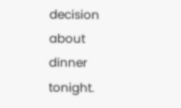decision about dinner tonight.